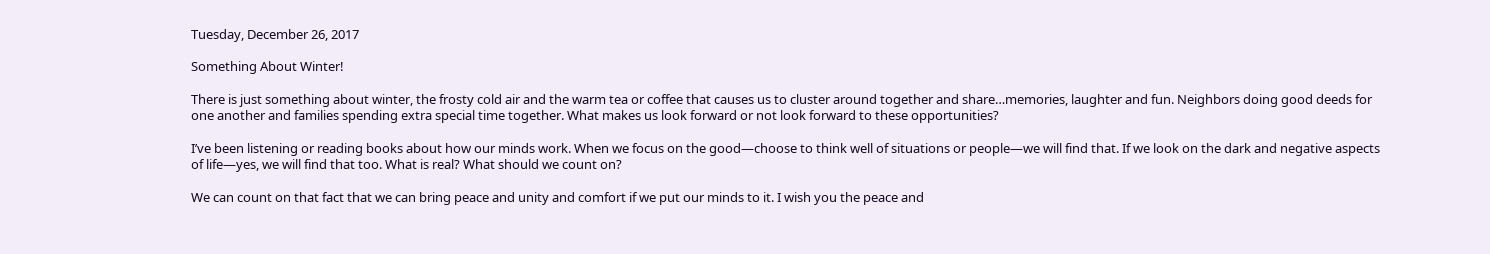Tuesday, December 26, 2017

Something About Winter!

There is just something about winter, the frosty cold air and the warm tea or coffee that causes us to cluster around together and share…memories, laughter and fun. Neighbors doing good deeds for one another and families spending extra special time together. What makes us look forward or not look forward to these opportunities?

I’ve been listening or reading books about how our minds work. When we focus on the good—choose to think well of situations or people—we will find that. If we look on the dark and negative aspects of life—yes, we will find that too. What is real? What should we count on?

We can count on that fact that we can bring peace and unity and comfort if we put our minds to it. I wish you the peace and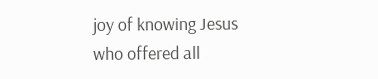joy of knowing Jesus who offered all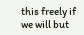this freely if we will but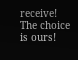receive!  The choice is ours!